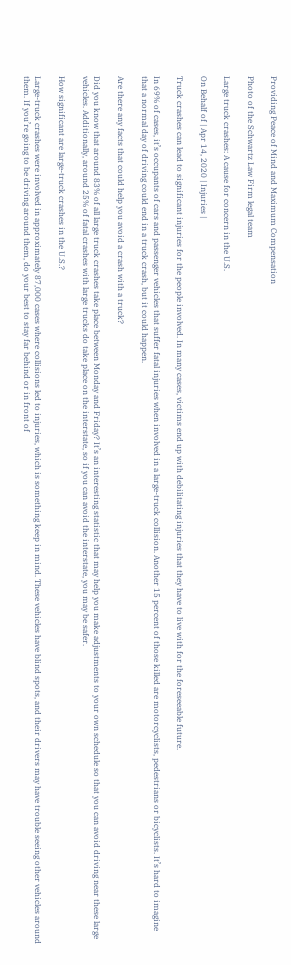Providing Peace of Mind and Maximum Compensation

Photo of the Schwartz Law Firm legal team

Large truck crashes: A cause for concern in the U.S.

On Behalf of | Apr 14, 2020 | Injuries |

Truck crashes can lead to significant injuries for the people involved. In many cases, victims end up with debilitating injuries that they have to live with for the foreseeable future.

In 69% of cases, it’s occupants of cars and passenger vehicles that suffer fatal injuries when involved in a large-truck collision. Another 15 percent of those killed are motorcyclists, pedestrians or bicyclists. It’s hard to imagine that a normal day of driving could end in a truck crash, but it could happen.

Are there any facts that could help you avoid a crash with a truck?

Did you know that around 83% of all large truck crashes take place between Monday and Friday? It’s an interesting statistic that may help you make adjustments to your own schedule so that you can avoid driving near these large vehicles. Additionally, around 25% of fatal crashes with large trucks do take place on the interstate, so if you can avoid the interstate, you may be safer.

How significant are large-truck crashes in the U.S.?

Large-truck crashes were involved in approximately 87,000 cases where collisions led to injuries, which is something keep in mind. These vehicles have blind spots, and their drivers may have trouble seeing other vehicles around them. If you’re going to be driving around them, do your best to stay far behind or in front of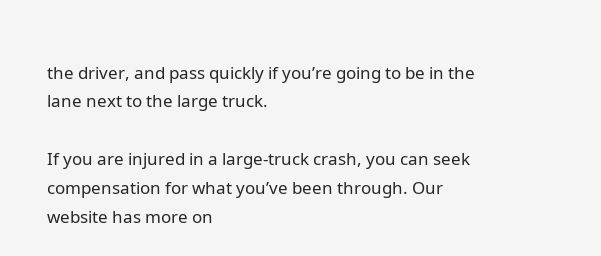the driver, and pass quickly if you’re going to be in the lane next to the large truck.

If you are injured in a large-truck crash, you can seek compensation for what you’ve been through. Our website has more on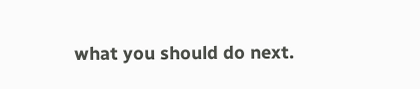what you should do next.